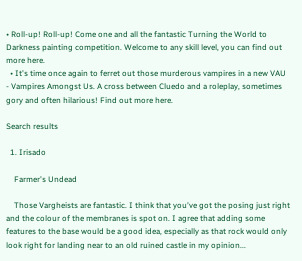• Roll-up! Roll-up! Come one and all the fantastic Turning the World to Darkness painting competition. Welcome to any skill level, you can find out more here.
  • It's time once again to ferret out those murderous vampires in a new VAU - Vampires Amongst Us. A cross between Cluedo and a roleplay, sometimes gory and often hilarious! Find out more here.

Search results

  1. Irisado

    Farmer's Undead

    Those Vargheists are fantastic. I think that you've got the posing just right and the colour of the membranes is spot on. I agree that adding some features to the base would be a good idea, especially as that rock would only look right for landing near to an old ruined castle in my opinion...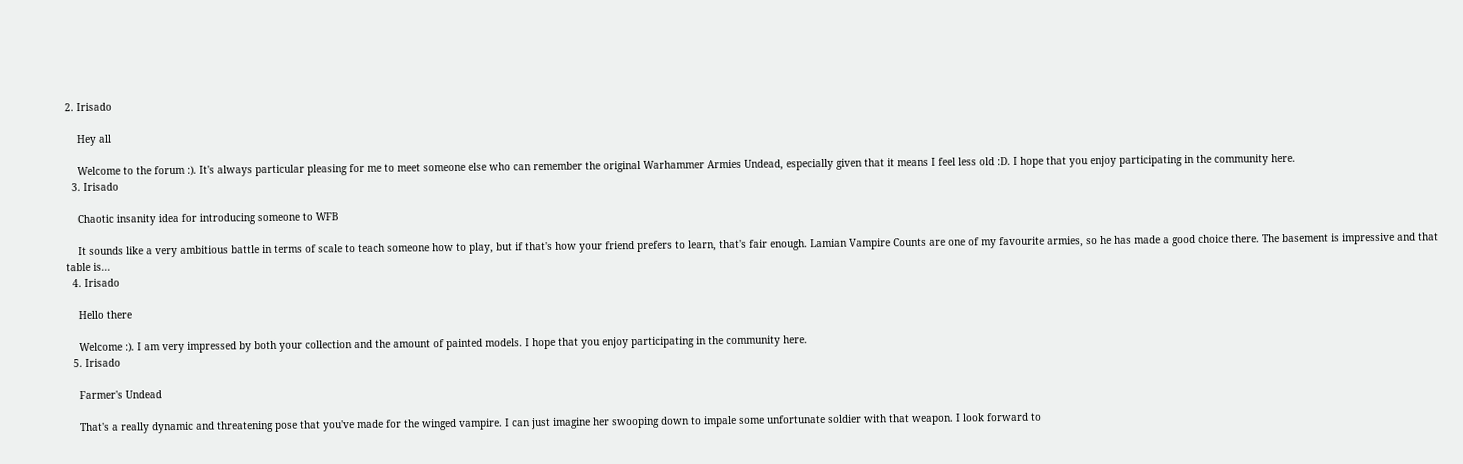2. Irisado

    Hey all

    Welcome to the forum :). It's always particular pleasing for me to meet someone else who can remember the original Warhammer Armies Undead, especially given that it means I feel less old :D. I hope that you enjoy participating in the community here.
  3. Irisado

    Chaotic insanity idea for introducing someone to WFB

    It sounds like a very ambitious battle in terms of scale to teach someone how to play, but if that's how your friend prefers to learn, that's fair enough. Lamian Vampire Counts are one of my favourite armies, so he has made a good choice there. The basement is impressive and that table is...
  4. Irisado

    Hello there

    Welcome :). I am very impressed by both your collection and the amount of painted models. I hope that you enjoy participating in the community here.
  5. Irisado

    Farmer's Undead

    That's a really dynamic and threatening pose that you've made for the winged vampire. I can just imagine her swooping down to impale some unfortunate soldier with that weapon. I look forward to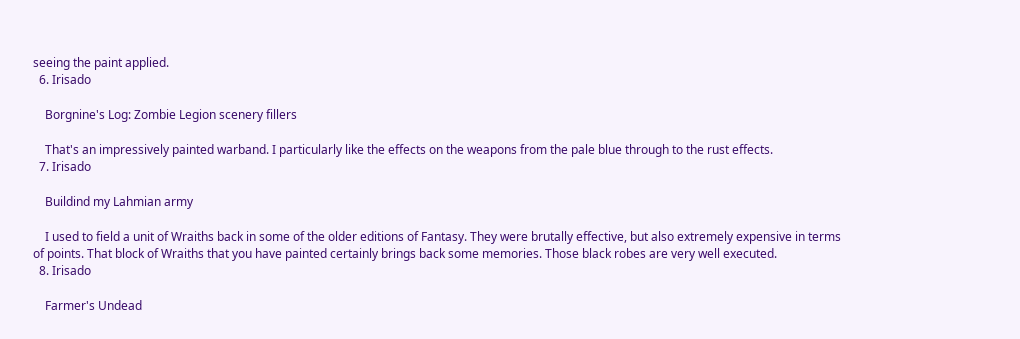seeing the paint applied.
  6. Irisado

    Borgnine's Log: Zombie Legion scenery fillers

    That's an impressively painted warband. I particularly like the effects on the weapons from the pale blue through to the rust effects.
  7. Irisado

    Buildind my Lahmian army

    I used to field a unit of Wraiths back in some of the older editions of Fantasy. They were brutally effective, but also extremely expensive in terms of points. That block of Wraiths that you have painted certainly brings back some memories. Those black robes are very well executed.
  8. Irisado

    Farmer's Undead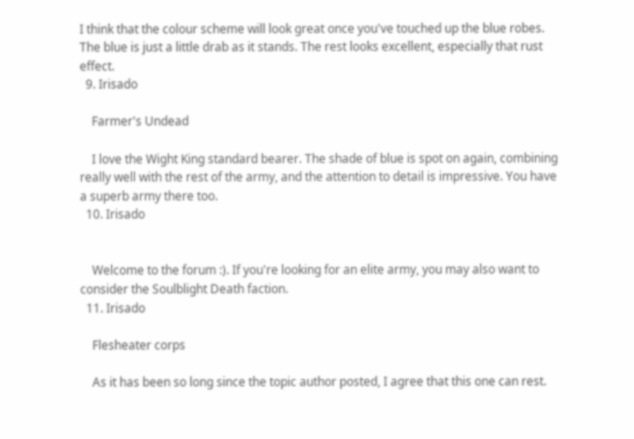I think that the colour scheme will look great once you've touched up the blue robes. The blue is just a little drab as it stands. The rest looks excellent, especially that rust effect.
  9. Irisado

    Farmer's Undead

    I love the Wight King standard bearer. The shade of blue is spot on again, combining really well with the rest of the army, and the attention to detail is impressive. You have a superb army there too.
  10. Irisado


    Welcome to the forum :). If you're looking for an elite army, you may also want to consider the Soulblight Death faction.
  11. Irisado

    Flesheater corps

    As it has been so long since the topic author posted, I agree that this one can rest.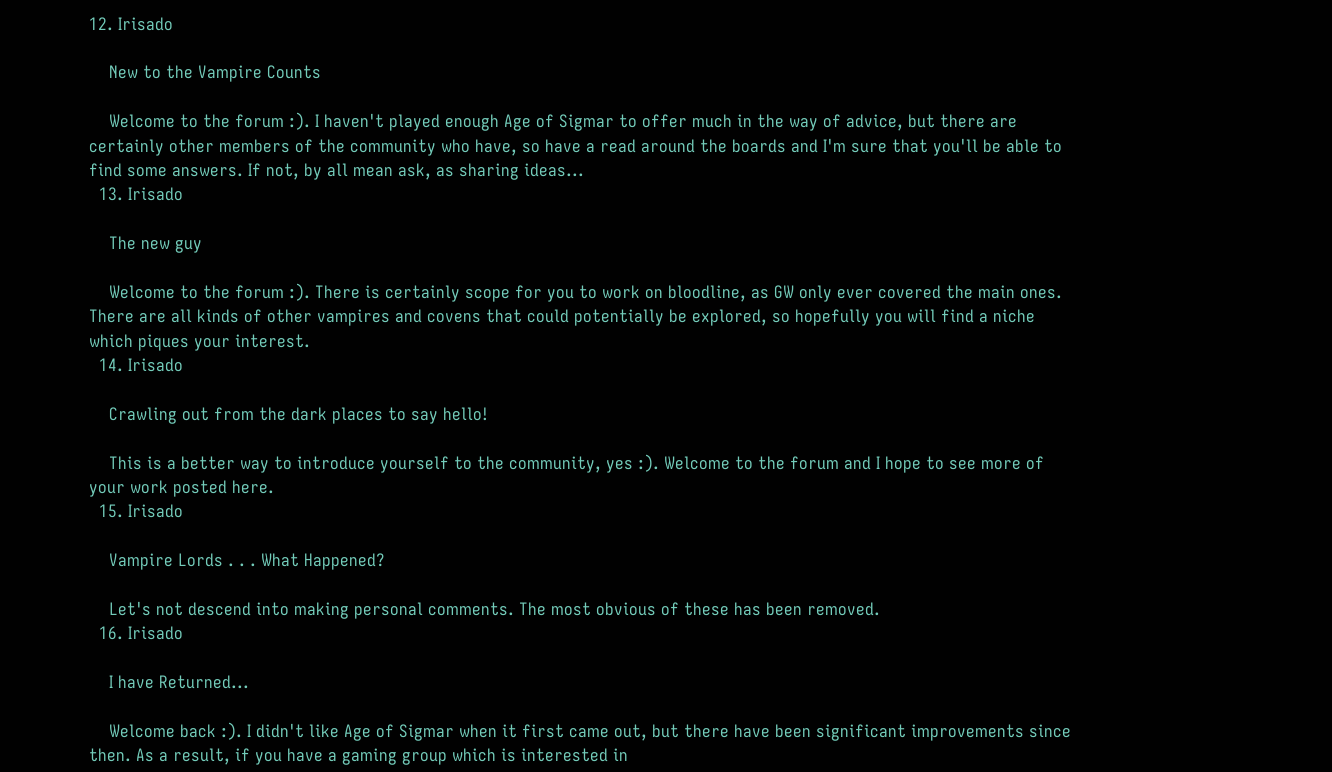12. Irisado

    New to the Vampire Counts

    Welcome to the forum :). I haven't played enough Age of Sigmar to offer much in the way of advice, but there are certainly other members of the community who have, so have a read around the boards and I'm sure that you'll be able to find some answers. If not, by all mean ask, as sharing ideas...
  13. Irisado

    The new guy

    Welcome to the forum :). There is certainly scope for you to work on bloodline, as GW only ever covered the main ones. There are all kinds of other vampires and covens that could potentially be explored, so hopefully you will find a niche which piques your interest.
  14. Irisado

    Crawling out from the dark places to say hello!

    This is a better way to introduce yourself to the community, yes :). Welcome to the forum and I hope to see more of your work posted here.
  15. Irisado

    Vampire Lords . . . What Happened?

    Let's not descend into making personal comments. The most obvious of these has been removed.
  16. Irisado

    I have Returned...

    Welcome back :). I didn't like Age of Sigmar when it first came out, but there have been significant improvements since then. As a result, if you have a gaming group which is interested in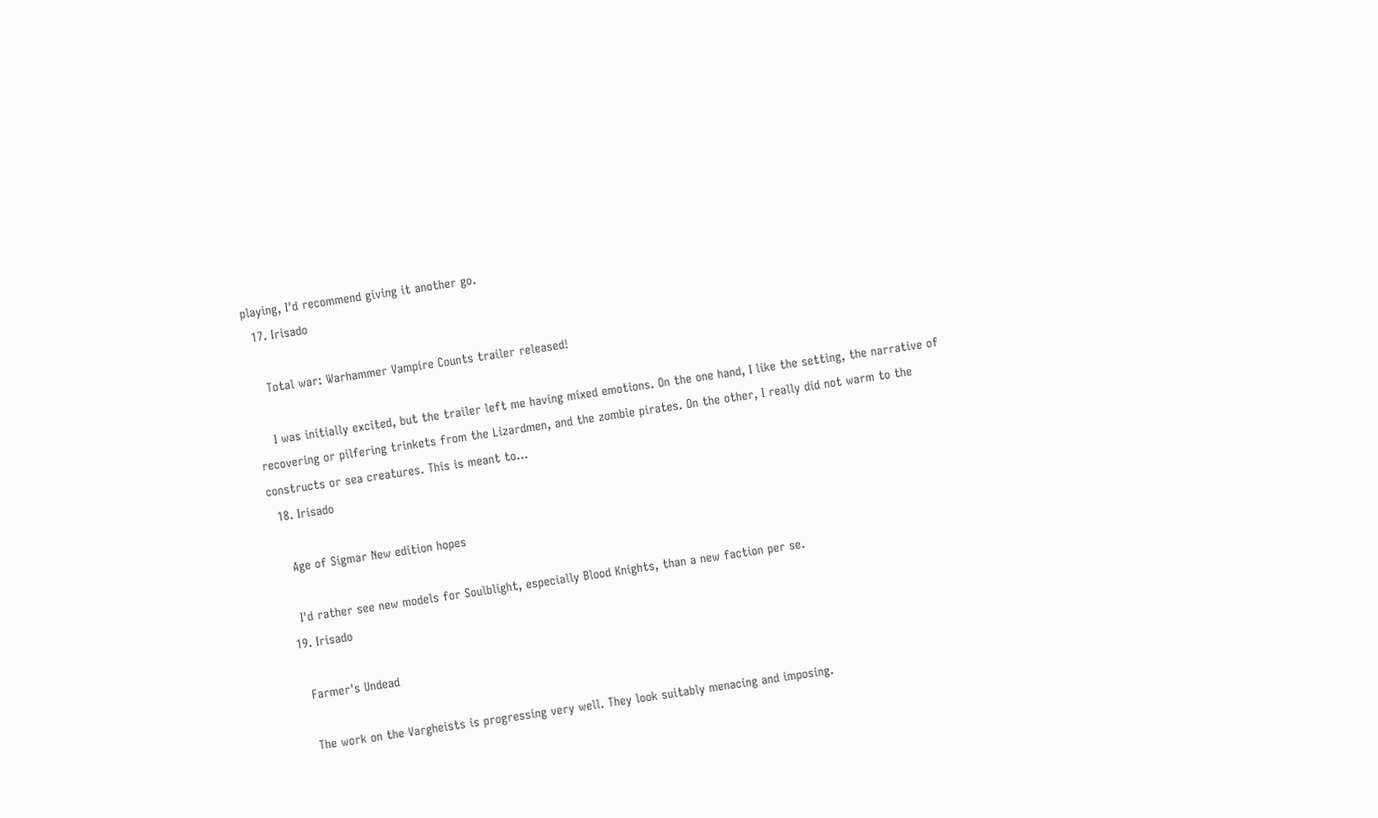playing, I'd recommend giving it another go.
  17. Irisado

    Total war: Warhammer Vampire Counts trailer released!

    I was initially excited, but the trailer left me having mixed emotions. On the one hand, I like the setting, the narrative of recovering or pilfering trinkets from the Lizardmen, and the zombie pirates. On the other, I really did not warm to the constructs or sea creatures. This is meant to...
  18. Irisado

    Age of Sigmar New edition hopes

    I'd rather see new models for Soulblight, especially Blood Knights, than a new faction per se.
  19. Irisado

    Farmer's Undead

    The work on the Vargheists is progressing very well. They look suitably menacing and imposing.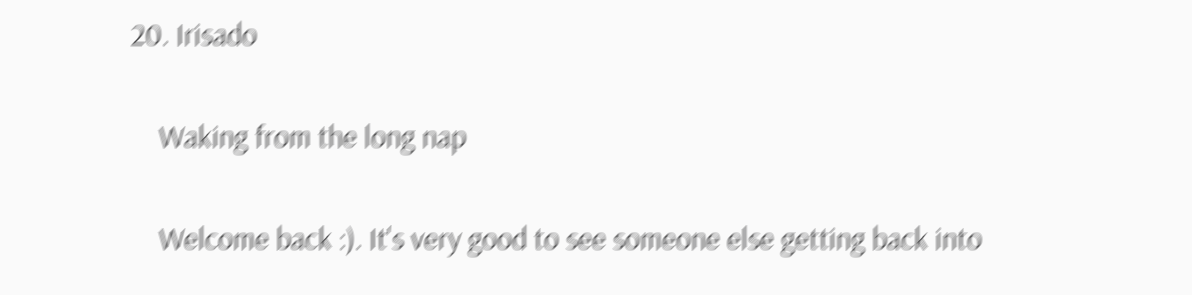20. Irisado

    Waking from the long nap

    Welcome back :). It's very good to see someone else getting back into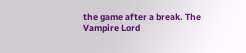the game after a break. The Vampire Lord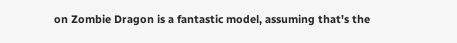on Zombie Dragon is a fantastic model, assuming that's the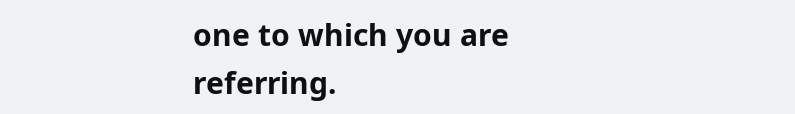one to which you are referring.